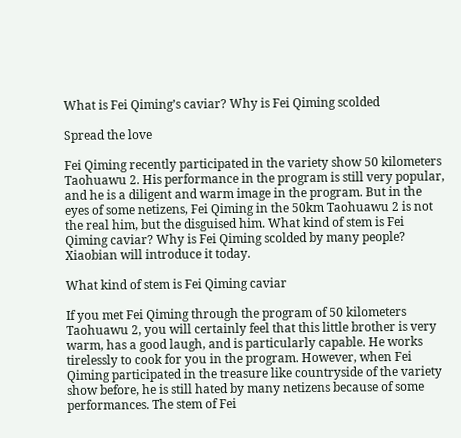What is Fei Qiming’s caviar? Why is Fei Qiming scolded

Spread the love

Fei Qiming recently participated in the variety show 50 kilometers Taohuawu 2. His performance in the program is still very popular, and he is a diligent and warm image in the program. But in the eyes of some netizens, Fei Qiming in the 50km Taohuawu 2 is not the real him, but the disguised him. What kind of stem is Fei Qiming caviar? Why is Fei Qiming scolded by many people? Xiaobian will introduce it today.

What kind of stem is Fei Qiming caviar

If you met Fei Qiming through the program of 50 kilometers Taohuawu 2, you will certainly feel that this little brother is very warm, has a good laugh, and is particularly capable. He works tirelessly to cook for you in the program. However, when Fei Qiming participated in the treasure like countryside of the variety show before, he is still hated by many netizens because of some performances. The stem of Fei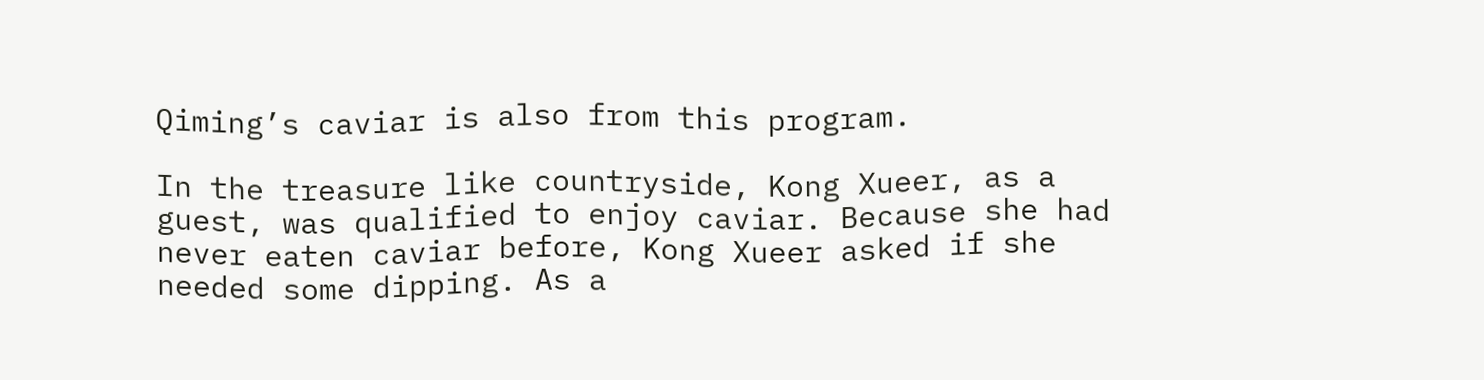Qiming’s caviar is also from this program.

In the treasure like countryside, Kong Xueer, as a guest, was qualified to enjoy caviar. Because she had never eaten caviar before, Kong Xueer asked if she needed some dipping. As a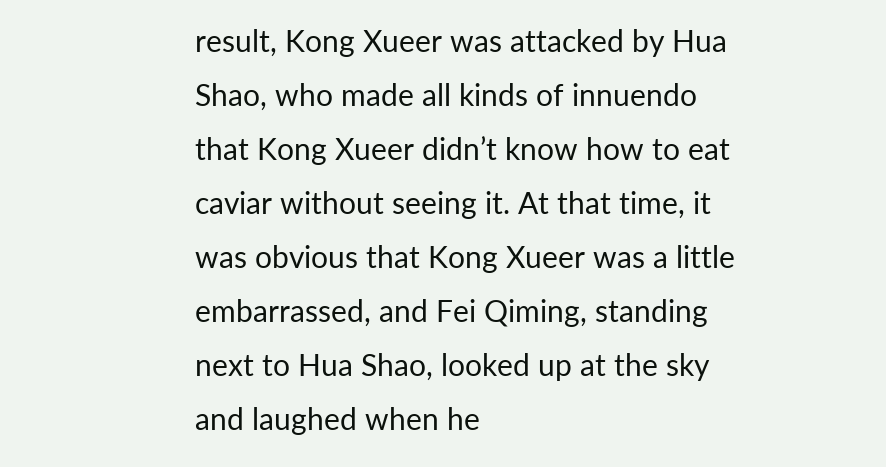result, Kong Xueer was attacked by Hua Shao, who made all kinds of innuendo that Kong Xueer didn’t know how to eat caviar without seeing it. At that time, it was obvious that Kong Xueer was a little embarrassed, and Fei Qiming, standing next to Hua Shao, looked up at the sky and laughed when he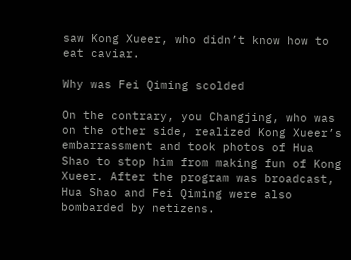saw Kong Xueer, who didn’t know how to eat caviar.

Why was Fei Qiming scolded

On the contrary, you Changjing, who was on the other side, realized Kong Xueer’s embarrassment and took photos of Hua Shao to stop him from making fun of Kong Xueer. After the program was broadcast, Hua Shao and Fei Qiming were also bombarded by netizens.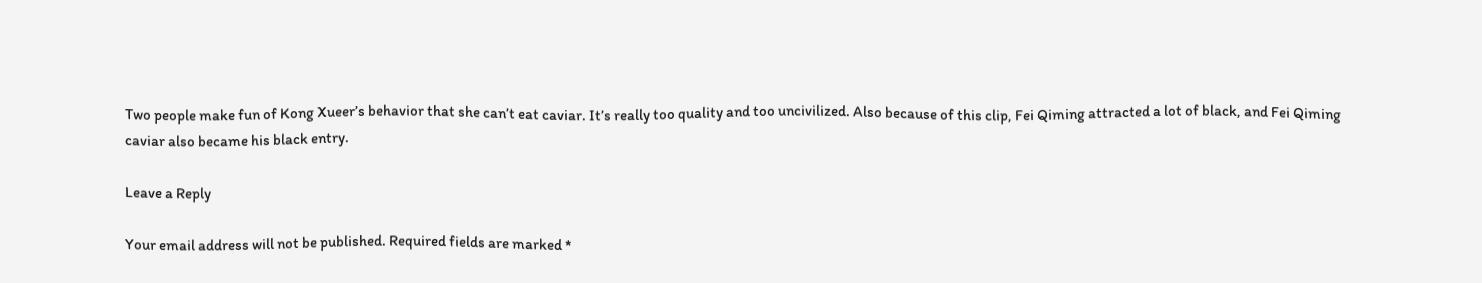Two people make fun of Kong Xueer’s behavior that she can’t eat caviar. It’s really too quality and too uncivilized. Also because of this clip, Fei Qiming attracted a lot of black, and Fei Qiming caviar also became his black entry.

Leave a Reply

Your email address will not be published. Required fields are marked *